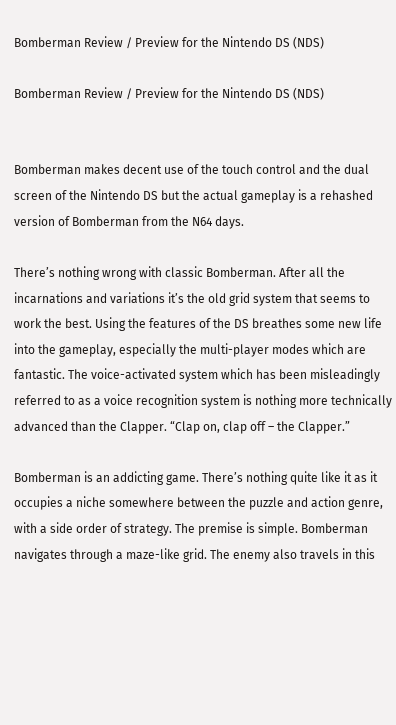Bomberman Review / Preview for the Nintendo DS (NDS)

Bomberman Review / Preview for the Nintendo DS (NDS)


Bomberman makes decent use of the touch control and the dual screen of the Nintendo DS but the actual gameplay is a rehashed version of Bomberman from the N64 days.

There’s nothing wrong with classic Bomberman. After all the incarnations and variations it’s the old grid system that seems to work the best. Using the features of the DS breathes some new life into the gameplay, especially the multi-player modes which are fantastic. The voice-activated system which has been misleadingly referred to as a voice recognition system is nothing more technically advanced than the Clapper. “Clap on, clap off – the Clapper.”

Bomberman is an addicting game. There’s nothing quite like it as it occupies a niche somewhere between the puzzle and action genre, with a side order of strategy. The premise is simple. Bomberman navigates through a maze-like grid. The enemy also travels in this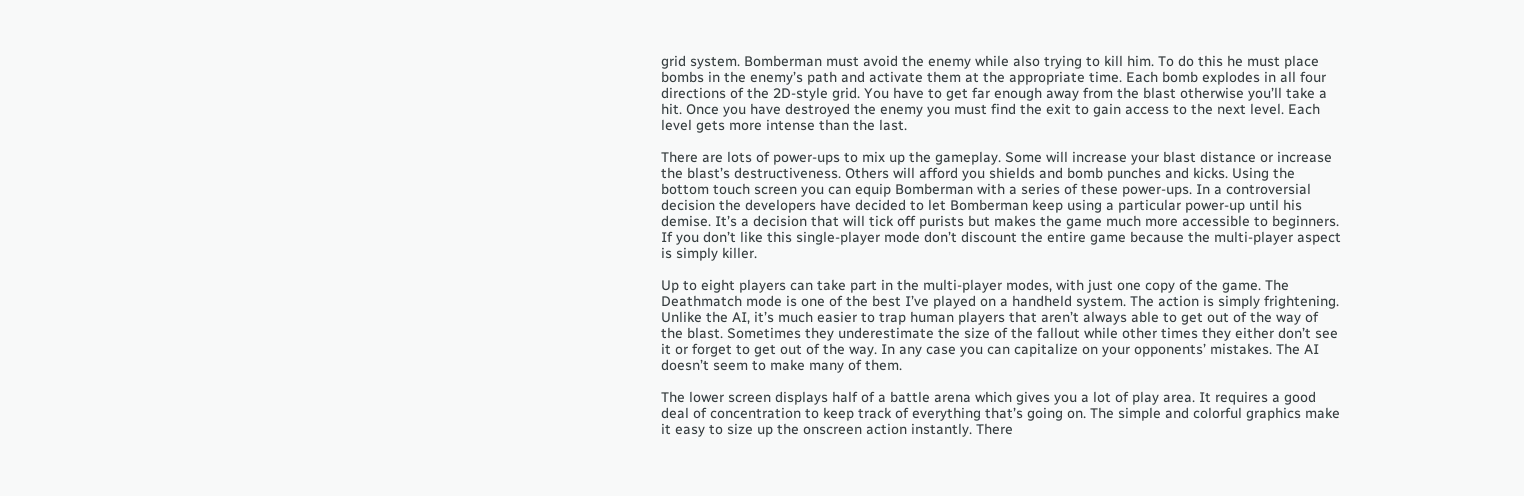grid system. Bomberman must avoid the enemy while also trying to kill him. To do this he must place bombs in the enemy’s path and activate them at the appropriate time. Each bomb explodes in all four directions of the 2D-style grid. You have to get far enough away from the blast otherwise you’ll take a hit. Once you have destroyed the enemy you must find the exit to gain access to the next level. Each level gets more intense than the last.

There are lots of power-ups to mix up the gameplay. Some will increase your blast distance or increase the blast’s destructiveness. Others will afford you shields and bomb punches and kicks. Using the bottom touch screen you can equip Bomberman with a series of these power-ups. In a controversial decision the developers have decided to let Bomberman keep using a particular power-up until his demise. It’s a decision that will tick off purists but makes the game much more accessible to beginners. If you don’t like this single-player mode don’t discount the entire game because the multi-player aspect is simply killer.

Up to eight players can take part in the multi-player modes, with just one copy of the game. The Deathmatch mode is one of the best I’ve played on a handheld system. The action is simply frightening. Unlike the AI, it’s much easier to trap human players that aren’t always able to get out of the way of the blast. Sometimes they underestimate the size of the fallout while other times they either don’t see it or forget to get out of the way. In any case you can capitalize on your opponents’ mistakes. The AI doesn’t seem to make many of them.

The lower screen displays half of a battle arena which gives you a lot of play area. It requires a good deal of concentration to keep track of everything that’s going on. The simple and colorful graphics make it easy to size up the onscreen action instantly. There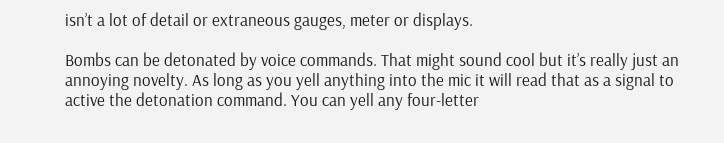isn’t a lot of detail or extraneous gauges, meter or displays.

Bombs can be detonated by voice commands. That might sound cool but it’s really just an annoying novelty. As long as you yell anything into the mic it will read that as a signal to active the detonation command. You can yell any four-letter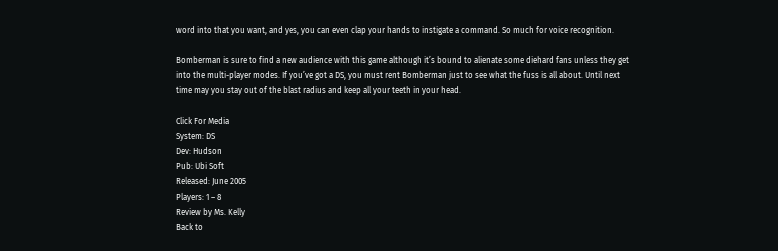word into that you want, and yes, you can even clap your hands to instigate a command. So much for voice recognition.

Bomberman is sure to find a new audience with this game although it’s bound to alienate some diehard fans unless they get into the multi-player modes. If you’ve got a DS, you must rent Bomberman just to see what the fuss is all about. Until next time may you stay out of the blast radius and keep all your teeth in your head.

Click For Media
System: DS
Dev: Hudson
Pub: Ubi Soft
Released: June 2005
Players: 1 – 8
Review by Ms. Kelly
Back to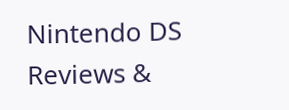Nintendo DS Reviews &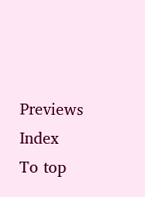Previews Index
To top